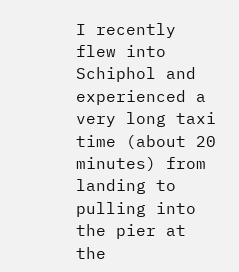I recently flew into Schiphol and experienced a very long taxi time (about 20 minutes) from landing to pulling into the pier at the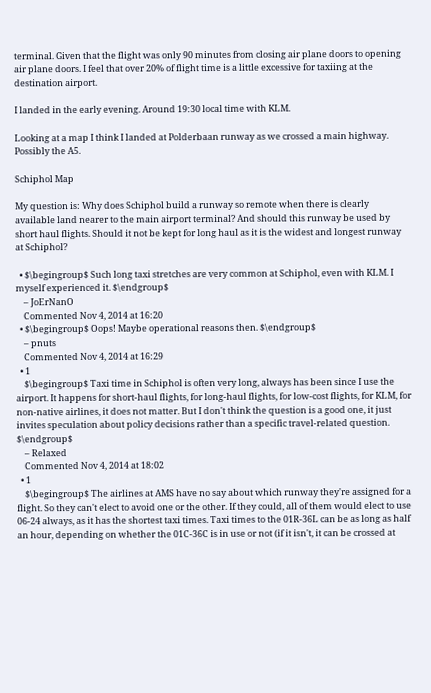terminal. Given that the flight was only 90 minutes from closing air plane doors to opening air plane doors. I feel that over 20% of flight time is a little excessive for taxiing at the destination airport.

I landed in the early evening. Around 19:30 local time with KLM.

Looking at a map I think I landed at Polderbaan runway as we crossed a main highway. Possibly the A5.

Schiphol Map

My question is: Why does Schiphol build a runway so remote when there is clearly available land nearer to the main airport terminal? And should this runway be used by short haul flights. Should it not be kept for long haul as it is the widest and longest runway at Schiphol?

  • $\begingroup$ Such long taxi stretches are very common at Schiphol, even with KLM. I myself experienced it. $\endgroup$
    – JoErNanO
    Commented Nov 4, 2014 at 16:20
  • $\begingroup$ Oops! Maybe operational reasons then. $\endgroup$
    – pnuts
    Commented Nov 4, 2014 at 16:29
  • 1
    $\begingroup$ Taxi time in Schiphol is often very long, always has been since I use the airport. It happens for short-haul flights, for long-haul flights, for low-cost flights, for KLM, for non-native airlines, it does not matter. But I don't think the question is a good one, it just invites speculation about policy decisions rather than a specific travel-related question. $\endgroup$
    – Relaxed
    Commented Nov 4, 2014 at 18:02
  • 1
    $\begingroup$ The airlines at AMS have no say about which runway they're assigned for a flight. So they can't elect to avoid one or the other. If they could, all of them would elect to use 06-24 always, as it has the shortest taxi times. Taxi times to the 01R-36L can be as long as half an hour, depending on whether the 01C-36C is in use or not (if it isn't, it can be crossed at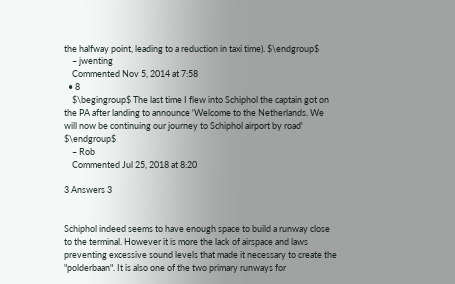the halfway point, leading to a reduction in taxi time). $\endgroup$
    – jwenting
    Commented Nov 5, 2014 at 7:58
  • 8
    $\begingroup$ The last time I flew into Schiphol the captain got on the PA after landing to announce 'Welcome to the Netherlands. We will now be continuing our journey to Schiphol airport by road' $\endgroup$
    – Rob
    Commented Jul 25, 2018 at 8:20

3 Answers 3


Schiphol indeed seems to have enough space to build a runway close to the terminal. However it is more the lack of airspace and laws preventing excessive sound levels that made it necessary to create the "polderbaan". It is also one of the two primary runways for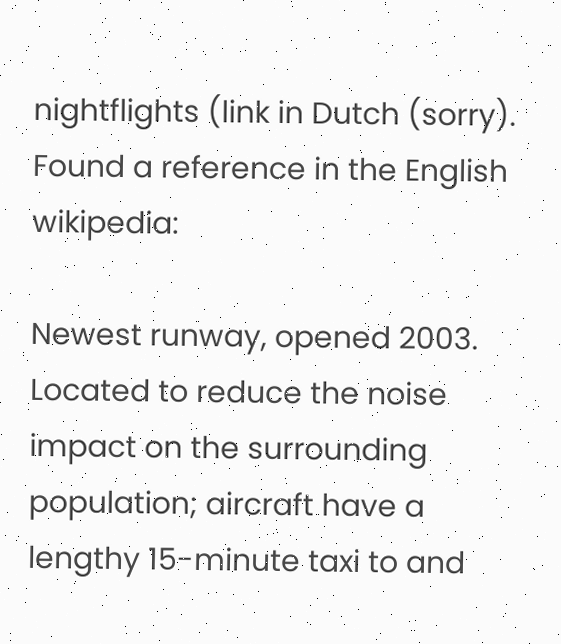nightflights (link in Dutch (sorry). Found a reference in the English wikipedia:

Newest runway, opened 2003. Located to reduce the noise impact on the surrounding population; aircraft have a lengthy 15-minute taxi to and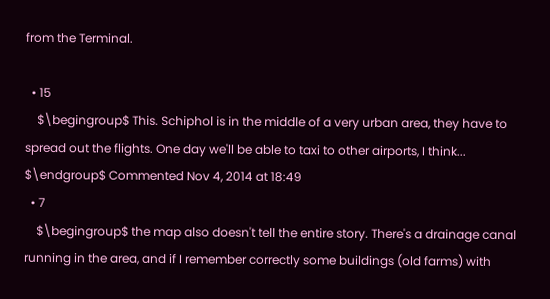from the Terminal.

  • 15
    $\begingroup$ This. Schiphol is in the middle of a very urban area, they have to spread out the flights. One day we'll be able to taxi to other airports, I think... $\endgroup$ Commented Nov 4, 2014 at 18:49
  • 7
    $\begingroup$ the map also doesn't tell the entire story. There's a drainage canal running in the area, and if I remember correctly some buildings (old farms) with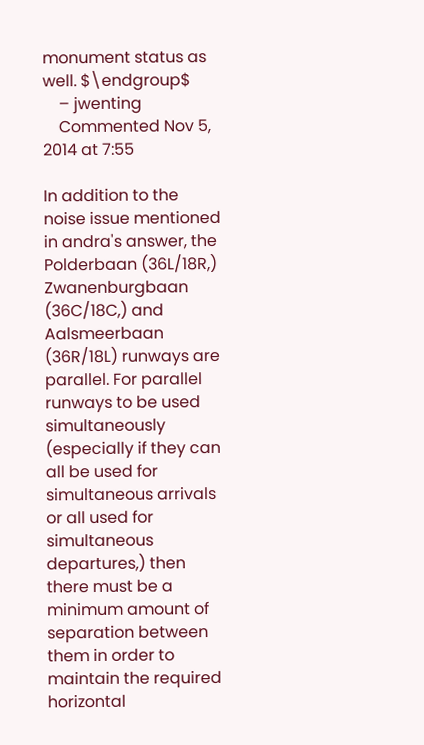monument status as well. $\endgroup$
    – jwenting
    Commented Nov 5, 2014 at 7:55

In addition to the noise issue mentioned in andra's answer, the Polderbaan (36L/18R,) Zwanenburgbaan (36C/18C,) and Aalsmeerbaan (36R/18L) runways are parallel. For parallel runways to be used simultaneously (especially if they can all be used for simultaneous arrivals or all used for simultaneous departures,) then there must be a minimum amount of separation between them in order to maintain the required horizontal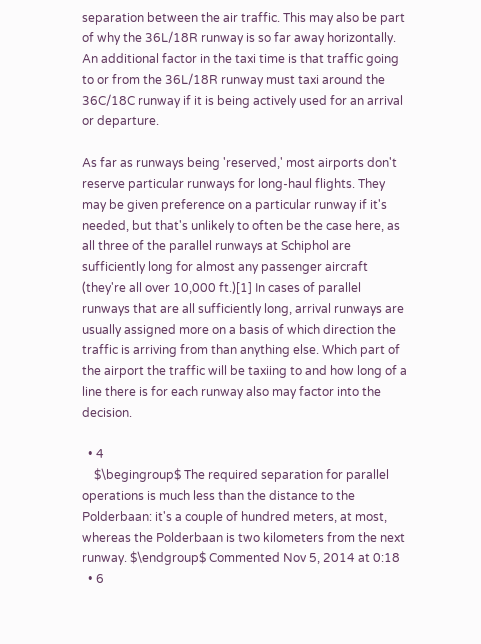separation between the air traffic. This may also be part of why the 36L/18R runway is so far away horizontally. An additional factor in the taxi time is that traffic going to or from the 36L/18R runway must taxi around the 36C/18C runway if it is being actively used for an arrival or departure.

As far as runways being 'reserved,' most airports don't reserve particular runways for long-haul flights. They may be given preference on a particular runway if it's needed, but that's unlikely to often be the case here, as all three of the parallel runways at Schiphol are sufficiently long for almost any passenger aircraft (they're all over 10,000 ft.)[1] In cases of parallel runways that are all sufficiently long, arrival runways are usually assigned more on a basis of which direction the traffic is arriving from than anything else. Which part of the airport the traffic will be taxiing to and how long of a line there is for each runway also may factor into the decision.

  • 4
    $\begingroup$ The required separation for parallel operations is much less than the distance to the Polderbaan: it's a couple of hundred meters, at most, whereas the Polderbaan is two kilometers from the next runway. $\endgroup$ Commented Nov 5, 2014 at 0:18
  • 6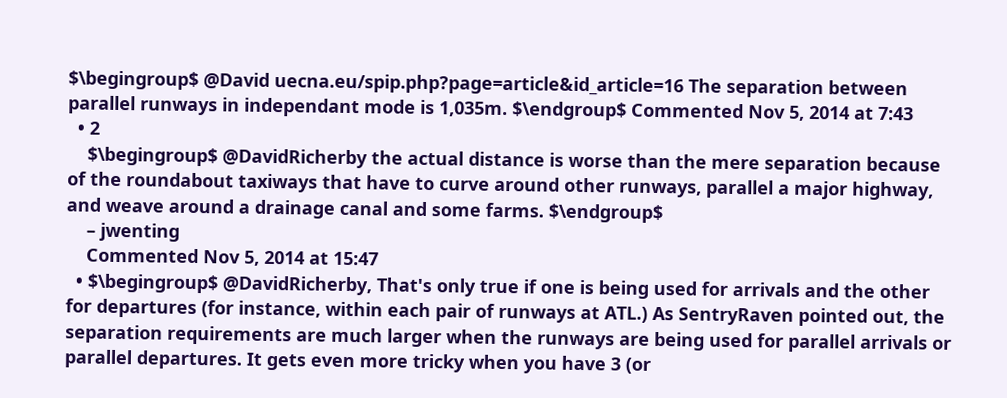$\begingroup$ @David uecna.eu/spip.php?page=article&id_article=16 The separation between parallel runways in independant mode is 1,035m. $\endgroup$ Commented Nov 5, 2014 at 7:43
  • 2
    $\begingroup$ @DavidRicherby the actual distance is worse than the mere separation because of the roundabout taxiways that have to curve around other runways, parallel a major highway, and weave around a drainage canal and some farms. $\endgroup$
    – jwenting
    Commented Nov 5, 2014 at 15:47
  • $\begingroup$ @DavidRicherby, That's only true if one is being used for arrivals and the other for departures (for instance, within each pair of runways at ATL.) As SentryRaven pointed out, the separation requirements are much larger when the runways are being used for parallel arrivals or parallel departures. It gets even more tricky when you have 3 (or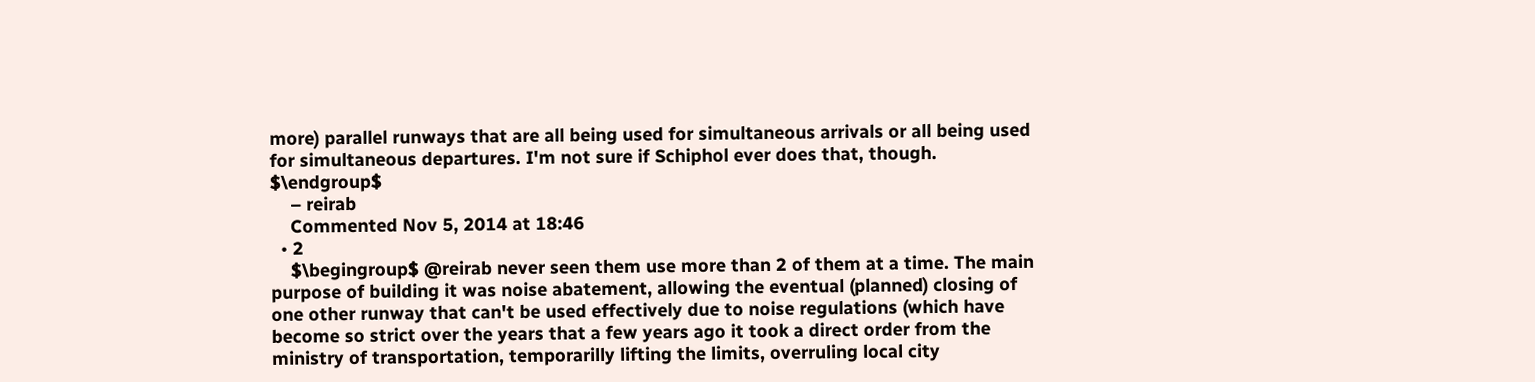more) parallel runways that are all being used for simultaneous arrivals or all being used for simultaneous departures. I'm not sure if Schiphol ever does that, though. $\endgroup$
    – reirab
    Commented Nov 5, 2014 at 18:46
  • 2
    $\begingroup$ @reirab never seen them use more than 2 of them at a time. The main purpose of building it was noise abatement, allowing the eventual (planned) closing of one other runway that can't be used effectively due to noise regulations (which have become so strict over the years that a few years ago it took a direct order from the ministry of transportation, temporarilly lifting the limits, overruling local city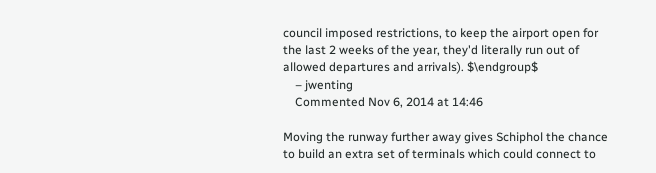council imposed restrictions, to keep the airport open for the last 2 weeks of the year, they'd literally run out of allowed departures and arrivals). $\endgroup$
    – jwenting
    Commented Nov 6, 2014 at 14:46

Moving the runway further away gives Schiphol the chance to build an extra set of terminals which could connect to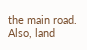the main road. Also, land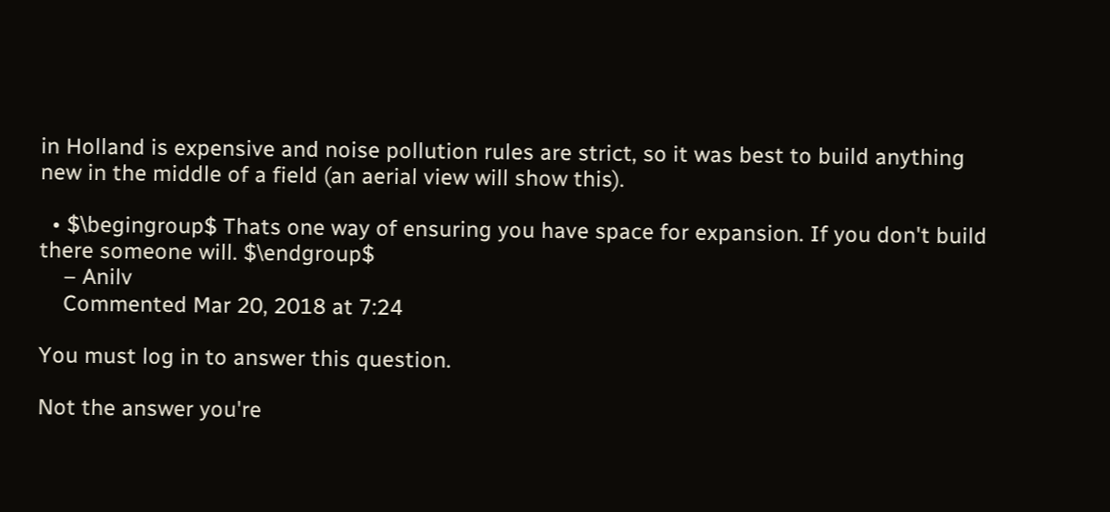in Holland is expensive and noise pollution rules are strict, so it was best to build anything new in the middle of a field (an aerial view will show this).

  • $\begingroup$ Thats one way of ensuring you have space for expansion. If you don't build there someone will. $\endgroup$
    – Anilv
    Commented Mar 20, 2018 at 7:24

You must log in to answer this question.

Not the answer you're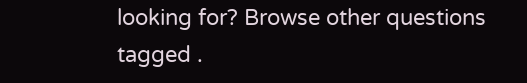looking for? Browse other questions tagged .